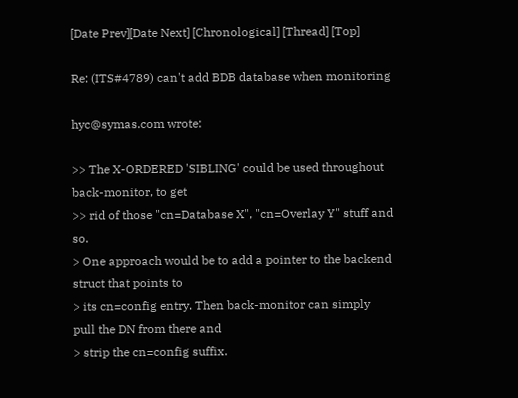[Date Prev][Date Next] [Chronological] [Thread] [Top]

Re: (ITS#4789) can't add BDB database when monitoring

hyc@symas.com wrote:

>> The X-ORDERED 'SIBLING' could be used throughout back-monitor, to get
>> rid of those "cn=Database X", "cn=Overlay Y" stuff and so.
> One approach would be to add a pointer to the backend struct that points to
> its cn=config entry. Then back-monitor can simply pull the DN from there and
> strip the cn=config suffix.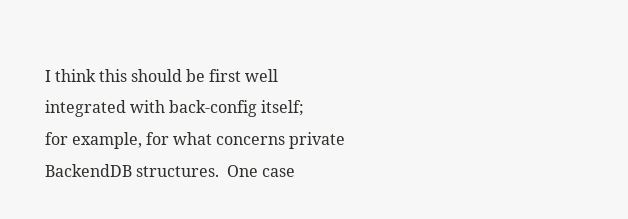I think this should be first well integrated with back-config itself;
for example, for what concerns private BackendDB structures.  One case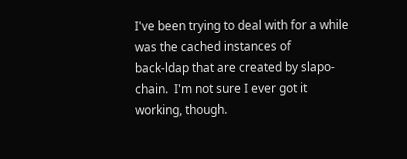I've been trying to deal with for a while was the cached instances of
back-ldap that are created by slapo-chain.  I'm not sure I ever got it
working, though.